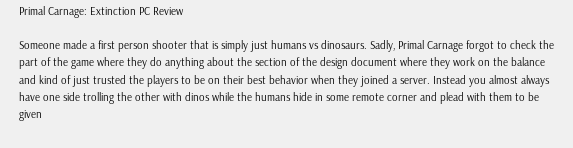Primal Carnage: Extinction PC Review

Someone made a first person shooter that is simply just humans vs dinosaurs. Sadly, Primal Carnage forgot to check the part of the game where they do anything about the section of the design document where they work on the balance and kind of just trusted the players to be on their best behavior when they joined a server. Instead you almost always have one side trolling the other with dinos while the humans hide in some remote corner and plead with them to be given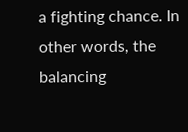a fighting chance. In other words, the balancing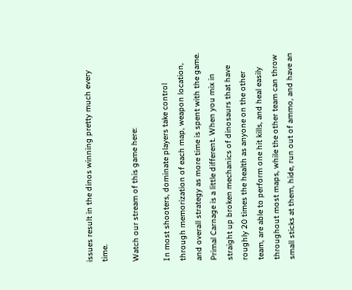issues result in the dinos winning pretty much every time.

Watch our stream of this game here:

In most shooters, dominate players take control through memorization of each map, weapon location, and overall strategy as more time is spent with the game. Primal Carnage is a little different. When you mix in straight up broken mechanics of dinosaurs that have roughly 20 times the health as anyone on the other team, are able to perform one hit kills, and heal easily throughout most maps, while the other team can throw small sticks at them, hide, run out of ammo, and have an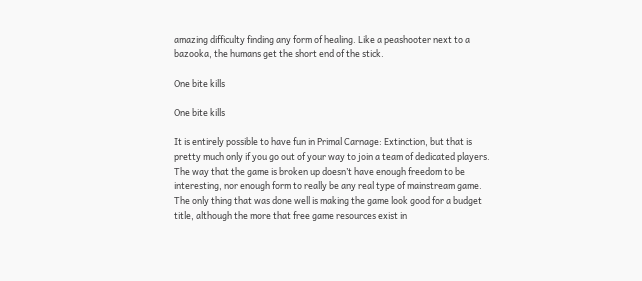amazing difficulty finding any form of healing. Like a peashooter next to a bazooka, the humans get the short end of the stick.

One bite kills

One bite kills

It is entirely possible to have fun in Primal Carnage: Extinction, but that is pretty much only if you go out of your way to join a team of dedicated players. The way that the game is broken up doesn’t have enough freedom to be interesting, nor enough form to really be any real type of mainstream game. The only thing that was done well is making the game look good for a budget title, although the more that free game resources exist in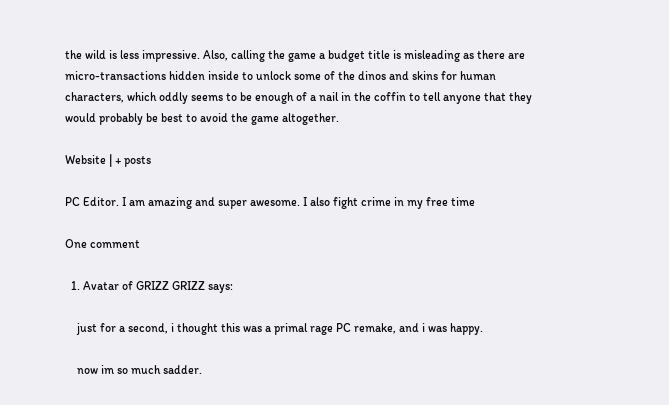the wild is less impressive. Also, calling the game a budget title is misleading as there are micro-transactions hidden inside to unlock some of the dinos and skins for human characters, which oddly seems to be enough of a nail in the coffin to tell anyone that they would probably be best to avoid the game altogether.

Website | + posts

PC Editor. I am amazing and super awesome. I also fight crime in my free time

One comment

  1. Avatar of GRIZZ GRIZZ says:

    just for a second, i thought this was a primal rage PC remake, and i was happy.

    now im so much sadder.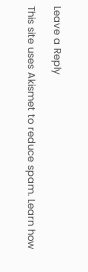Leave a Reply

This site uses Akismet to reduce spam. Learn how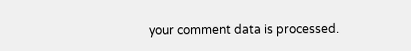your comment data is processed.